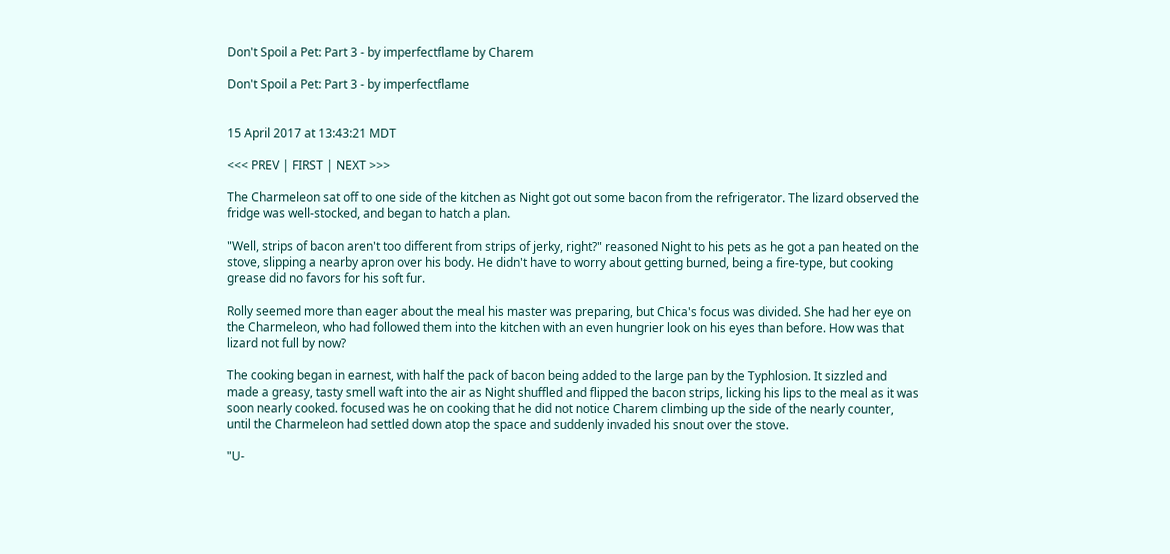Don't Spoil a Pet: Part 3 - by imperfectflame by Charem

Don't Spoil a Pet: Part 3 - by imperfectflame


15 April 2017 at 13:43:21 MDT

<<< PREV | FIRST | NEXT >>>

The Charmeleon sat off to one side of the kitchen as Night got out some bacon from the refrigerator. The lizard observed the fridge was well-stocked, and began to hatch a plan.

"Well, strips of bacon aren't too different from strips of jerky, right?" reasoned Night to his pets as he got a pan heated on the stove, slipping a nearby apron over his body. He didn't have to worry about getting burned, being a fire-type, but cooking grease did no favors for his soft fur.

Rolly seemed more than eager about the meal his master was preparing, but Chica's focus was divided. She had her eye on the Charmeleon, who had followed them into the kitchen with an even hungrier look on his eyes than before. How was that lizard not full by now?

The cooking began in earnest, with half the pack of bacon being added to the large pan by the Typhlosion. It sizzled and made a greasy, tasty smell waft into the air as Night shuffled and flipped the bacon strips, licking his lips to the meal as it was soon nearly cooked. focused was he on cooking that he did not notice Charem climbing up the side of the nearly counter, until the Charmeleon had settled down atop the space and suddenly invaded his snout over the stove.

"U-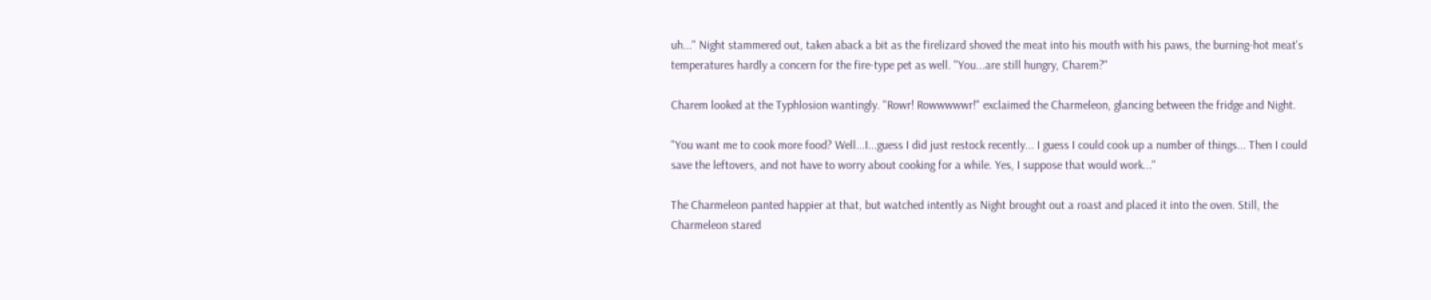uh..." Night stammered out, taken aback a bit as the firelizard shoved the meat into his mouth with his paws, the burning-hot meat's temperatures hardly a concern for the fire-type pet as well. "You...are still hungry, Charem?"

Charem looked at the Typhlosion wantingly. "Rowr! Rowwwwwr!" exclaimed the Charmeleon, glancing between the fridge and Night.

"You want me to cook more food? Well...I...guess I did just restock recently... I guess I could cook up a number of things... Then I could save the leftovers, and not have to worry about cooking for a while. Yes, I suppose that would work..."

The Charmeleon panted happier at that, but watched intently as Night brought out a roast and placed it into the oven. Still, the Charmeleon stared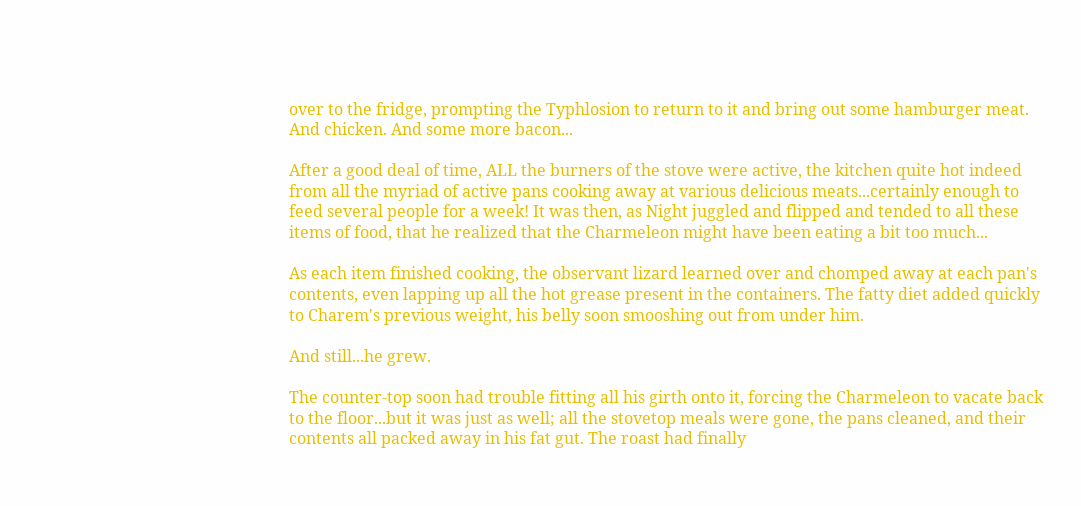over to the fridge, prompting the Typhlosion to return to it and bring out some hamburger meat. And chicken. And some more bacon...

After a good deal of time, ALL the burners of the stove were active, the kitchen quite hot indeed from all the myriad of active pans cooking away at various delicious meats...certainly enough to feed several people for a week! It was then, as Night juggled and flipped and tended to all these items of food, that he realized that the Charmeleon might have been eating a bit too much...

As each item finished cooking, the observant lizard learned over and chomped away at each pan's contents, even lapping up all the hot grease present in the containers. The fatty diet added quickly to Charem's previous weight, his belly soon smooshing out from under him.

And still...he grew.

The counter-top soon had trouble fitting all his girth onto it, forcing the Charmeleon to vacate back to the floor...but it was just as well; all the stovetop meals were gone, the pans cleaned, and their contents all packed away in his fat gut. The roast had finally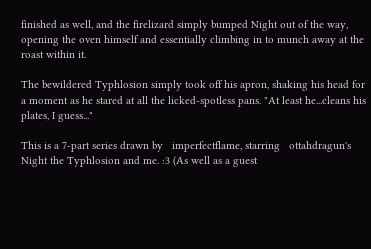finished as well, and the firelizard simply bumped Night out of the way, opening the oven himself and essentially climbing in to munch away at the roast within it.

The bewildered Typhlosion simply took off his apron, shaking his head for a moment as he stared at all the licked-spotless pans. "At least he...cleans his plates, I guess..."

This is a 7-part series drawn by   imperfectflame, starring   ottahdragun's Night the Typhlosion and me. :3 (As well as a guest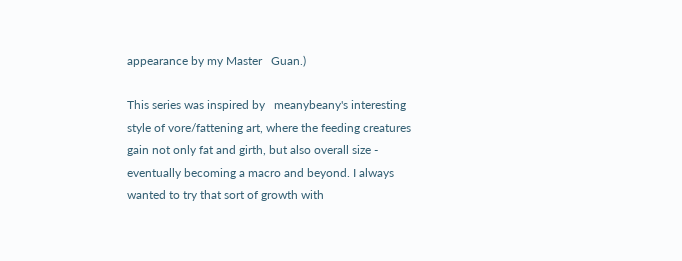appearance by my Master   Guan.)

This series was inspired by   meanybeany's interesting style of vore/fattening art, where the feeding creatures gain not only fat and girth, but also overall size - eventually becoming a macro and beyond. I always wanted to try that sort of growth with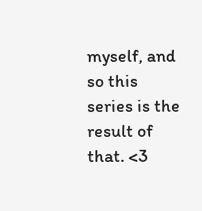myself, and so this series is the result of that. <3